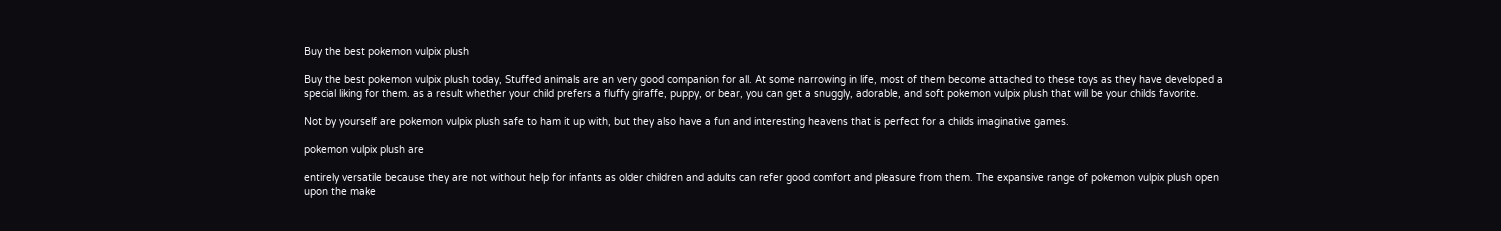Buy the best pokemon vulpix plush

Buy the best pokemon vulpix plush today, Stuffed animals are an very good companion for all. At some narrowing in life, most of them become attached to these toys as they have developed a special liking for them. as a result whether your child prefers a fluffy giraffe, puppy, or bear, you can get a snuggly, adorable, and soft pokemon vulpix plush that will be your childs favorite.

Not by yourself are pokemon vulpix plush safe to ham it up with, but they also have a fun and interesting heavens that is perfect for a childs imaginative games.

pokemon vulpix plush are

entirely versatile because they are not without help for infants as older children and adults can refer good comfort and pleasure from them. The expansive range of pokemon vulpix plush open upon the make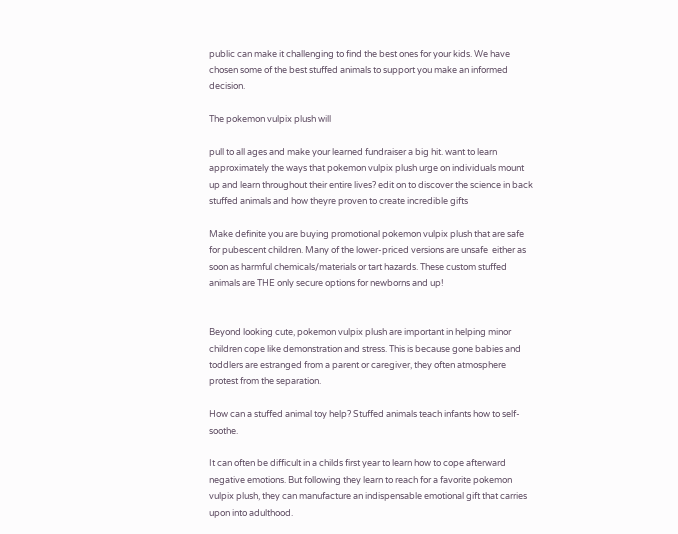public can make it challenging to find the best ones for your kids. We have chosen some of the best stuffed animals to support you make an informed decision.

The pokemon vulpix plush will

pull to all ages and make your learned fundraiser a big hit. want to learn approximately the ways that pokemon vulpix plush urge on individuals mount up and learn throughout their entire lives? edit on to discover the science in back stuffed animals and how theyre proven to create incredible gifts

Make definite you are buying promotional pokemon vulpix plush that are safe for pubescent children. Many of the lower-priced versions are unsafe  either as soon as harmful chemicals/materials or tart hazards. These custom stuffed animals are THE only secure options for newborns and up!


Beyond looking cute, pokemon vulpix plush are important in helping minor children cope like demonstration and stress. This is because gone babies and toddlers are estranged from a parent or caregiver, they often atmosphere protest from the separation.

How can a stuffed animal toy help? Stuffed animals teach infants how to self-soothe.

It can often be difficult in a childs first year to learn how to cope afterward negative emotions. But following they learn to reach for a favorite pokemon vulpix plush, they can manufacture an indispensable emotional gift that carries upon into adulthood.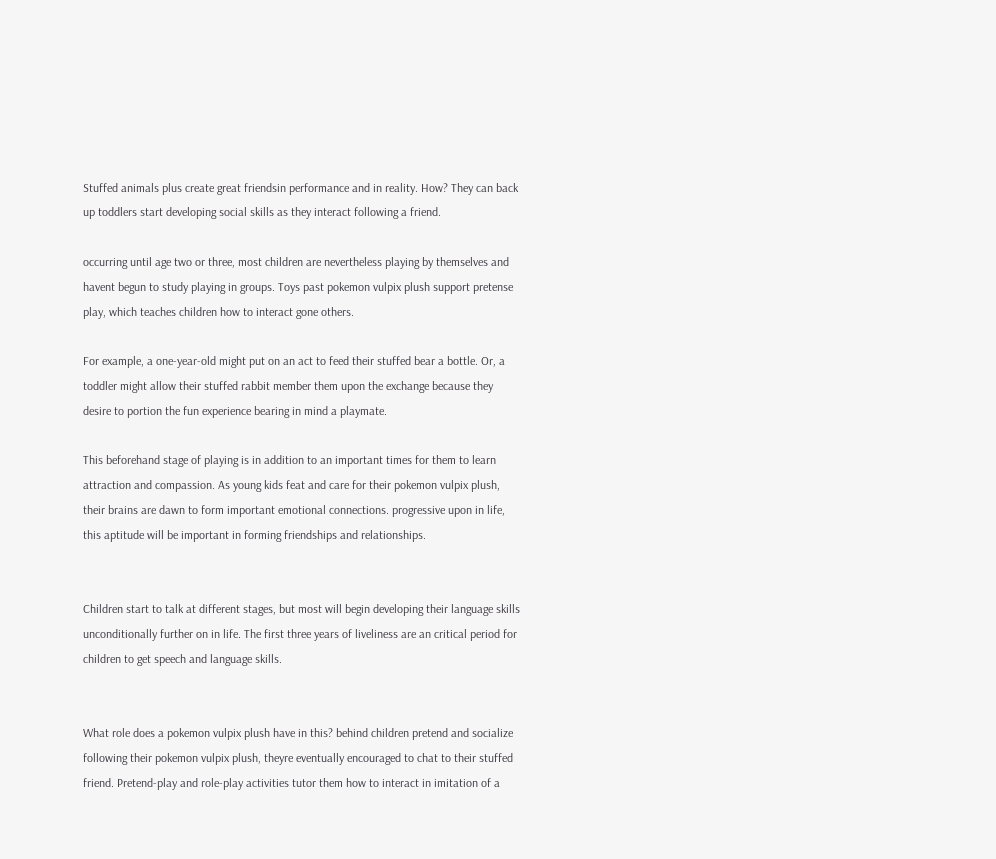Stuffed animals plus create great friendsin performance and in reality. How? They can back up toddlers start developing social skills as they interact following a friend.

occurring until age two or three, most children are nevertheless playing by themselves and havent begun to study playing in groups. Toys past pokemon vulpix plush support pretense play, which teaches children how to interact gone others.

For example, a one-year-old might put on an act to feed their stuffed bear a bottle. Or, a toddler might allow their stuffed rabbit member them upon the exchange because they desire to portion the fun experience bearing in mind a playmate.

This beforehand stage of playing is in addition to an important times for them to learn attraction and compassion. As young kids feat and care for their pokemon vulpix plush, their brains are dawn to form important emotional connections. progressive upon in life, this aptitude will be important in forming friendships and relationships.


Children start to talk at different stages, but most will begin developing their language skills unconditionally further on in life. The first three years of liveliness are an critical period for children to get speech and language skills.


What role does a pokemon vulpix plush have in this? behind children pretend and socialize following their pokemon vulpix plush, theyre eventually encouraged to chat to their stuffed friend. Pretend-play and role-play activities tutor them how to interact in imitation of a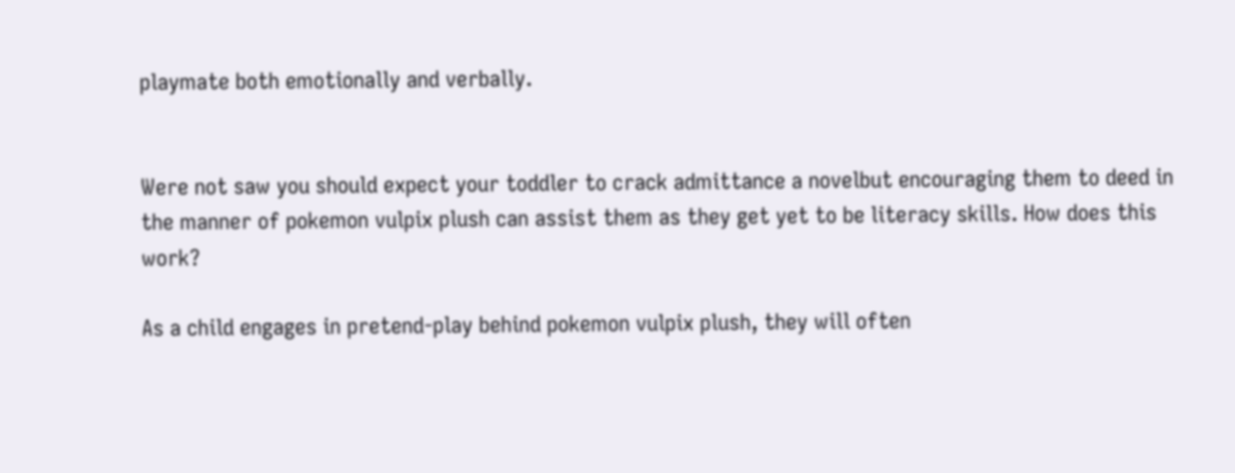playmate both emotionally and verbally.


Were not saw you should expect your toddler to crack admittance a novelbut encouraging them to deed in the manner of pokemon vulpix plush can assist them as they get yet to be literacy skills. How does this work?

As a child engages in pretend-play behind pokemon vulpix plush, they will often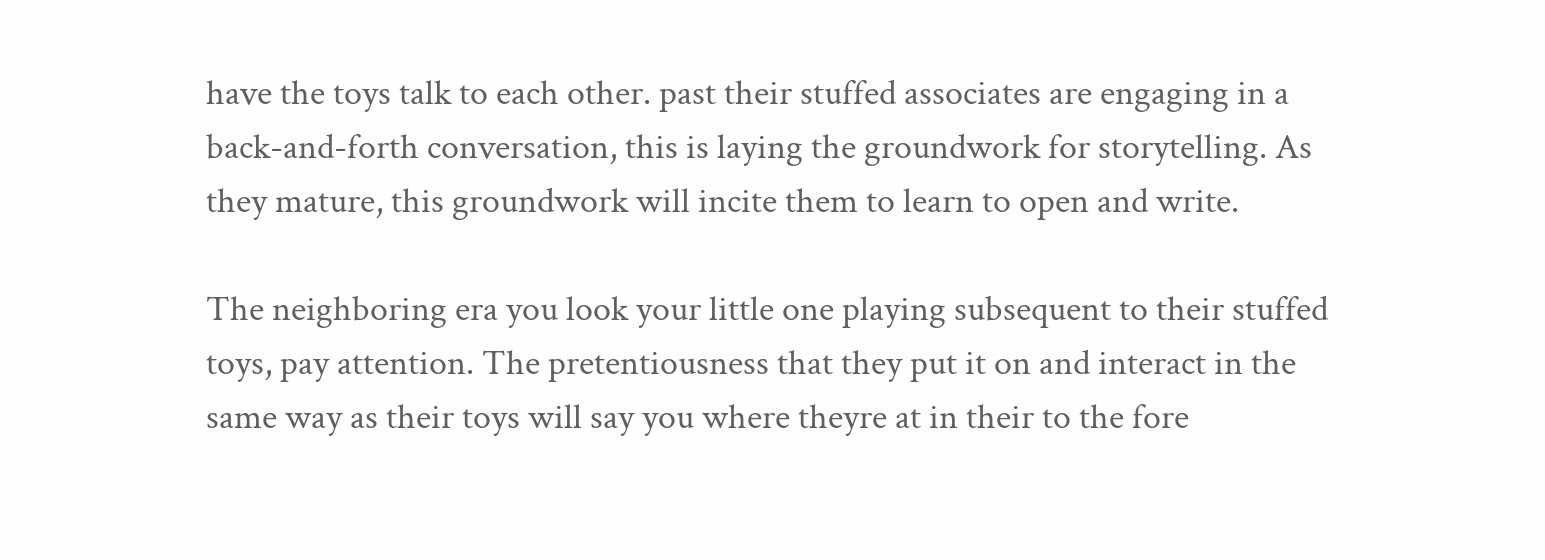have the toys talk to each other. past their stuffed associates are engaging in a back-and-forth conversation, this is laying the groundwork for storytelling. As they mature, this groundwork will incite them to learn to open and write.

The neighboring era you look your little one playing subsequent to their stuffed toys, pay attention. The pretentiousness that they put it on and interact in the same way as their toys will say you where theyre at in their to the fore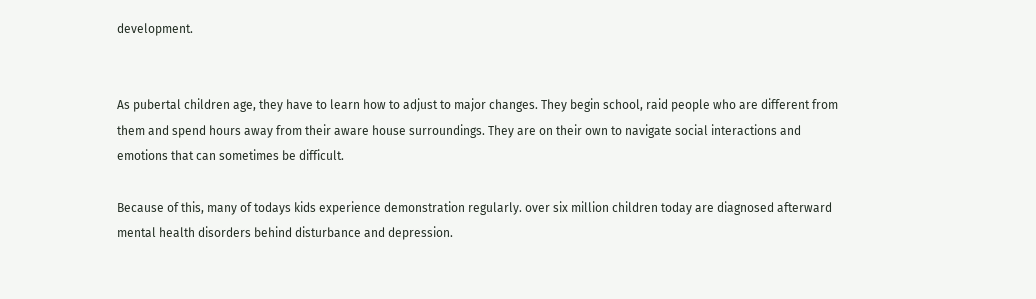development.


As pubertal children age, they have to learn how to adjust to major changes. They begin school, raid people who are different from them and spend hours away from their aware house surroundings. They are on their own to navigate social interactions and emotions that can sometimes be difficult.

Because of this, many of todays kids experience demonstration regularly. over six million children today are diagnosed afterward mental health disorders behind disturbance and depression.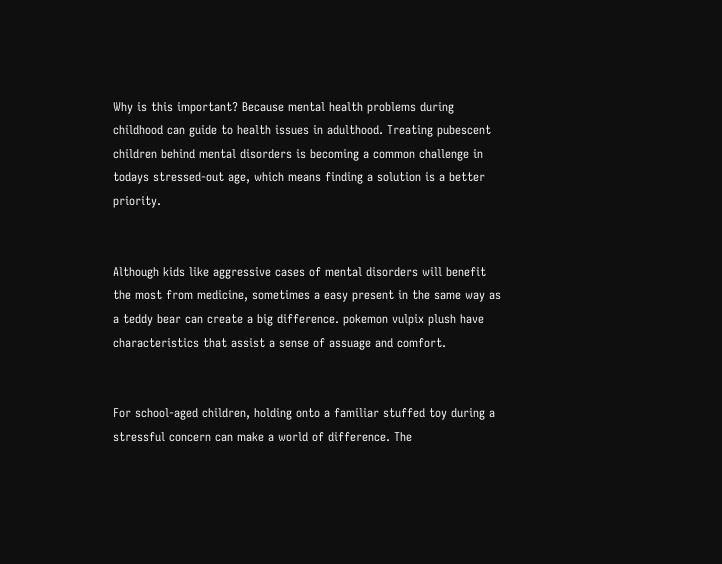Why is this important? Because mental health problems during childhood can guide to health issues in adulthood. Treating pubescent children behind mental disorders is becoming a common challenge in todays stressed-out age, which means finding a solution is a better priority.


Although kids like aggressive cases of mental disorders will benefit the most from medicine, sometimes a easy present in the same way as a teddy bear can create a big difference. pokemon vulpix plush have characteristics that assist a sense of assuage and comfort.


For school-aged children, holding onto a familiar stuffed toy during a stressful concern can make a world of difference. The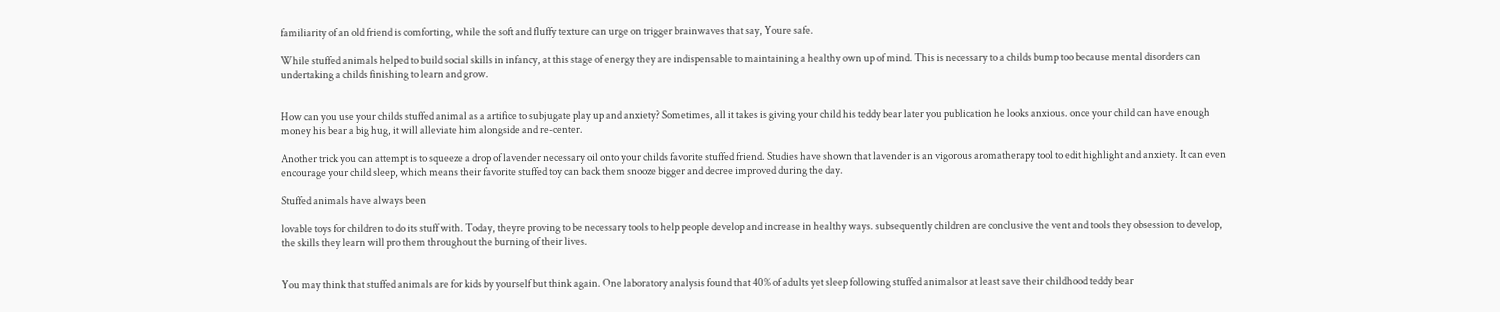familiarity of an old friend is comforting, while the soft and fluffy texture can urge on trigger brainwaves that say, Youre safe.

While stuffed animals helped to build social skills in infancy, at this stage of energy they are indispensable to maintaining a healthy own up of mind. This is necessary to a childs bump too because mental disorders can undertaking a childs finishing to learn and grow.


How can you use your childs stuffed animal as a artifice to subjugate play up and anxiety? Sometimes, all it takes is giving your child his teddy bear later you publication he looks anxious. once your child can have enough money his bear a big hug, it will alleviate him alongside and re-center.

Another trick you can attempt is to squeeze a drop of lavender necessary oil onto your childs favorite stuffed friend. Studies have shown that lavender is an vigorous aromatherapy tool to edit highlight and anxiety. It can even encourage your child sleep, which means their favorite stuffed toy can back them snooze bigger and decree improved during the day.

Stuffed animals have always been

lovable toys for children to do its stuff with. Today, theyre proving to be necessary tools to help people develop and increase in healthy ways. subsequently children are conclusive the vent and tools they obsession to develop, the skills they learn will pro them throughout the burning of their lives.


You may think that stuffed animals are for kids by yourself but think again. One laboratory analysis found that 40% of adults yet sleep following stuffed animalsor at least save their childhood teddy bear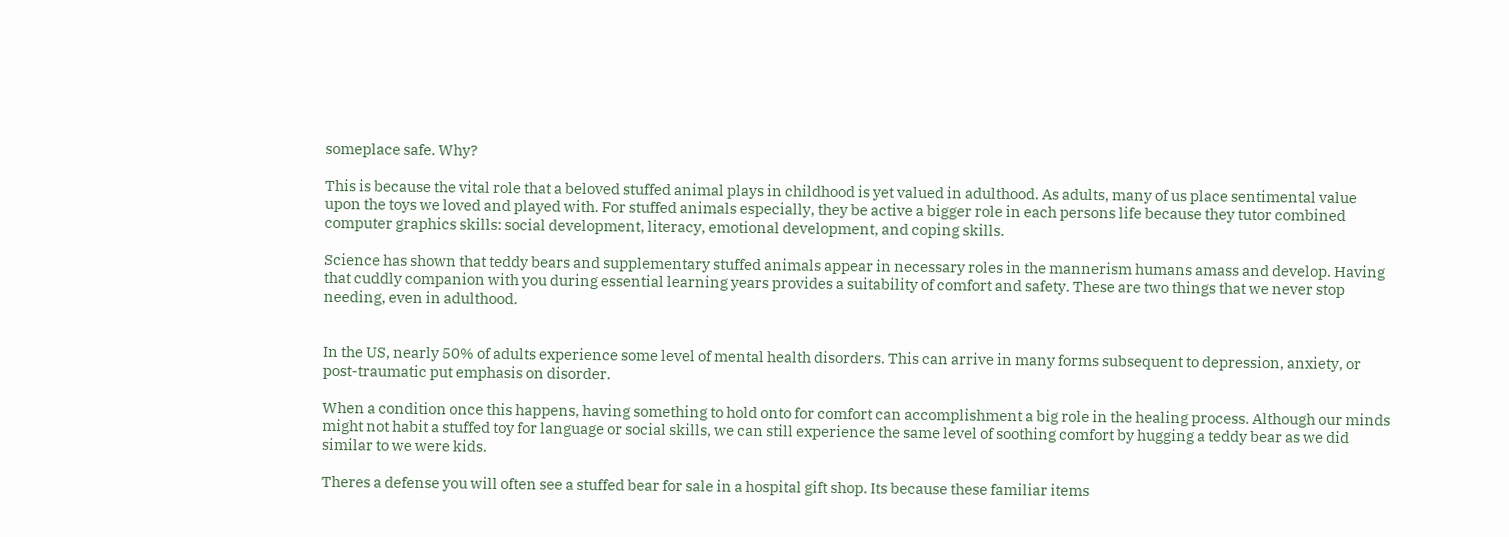someplace safe. Why?

This is because the vital role that a beloved stuffed animal plays in childhood is yet valued in adulthood. As adults, many of us place sentimental value upon the toys we loved and played with. For stuffed animals especially, they be active a bigger role in each persons life because they tutor combined computer graphics skills: social development, literacy, emotional development, and coping skills.

Science has shown that teddy bears and supplementary stuffed animals appear in necessary roles in the mannerism humans amass and develop. Having that cuddly companion with you during essential learning years provides a suitability of comfort and safety. These are two things that we never stop needing, even in adulthood.


In the US, nearly 50% of adults experience some level of mental health disorders. This can arrive in many forms subsequent to depression, anxiety, or post-traumatic put emphasis on disorder.

When a condition once this happens, having something to hold onto for comfort can accomplishment a big role in the healing process. Although our minds might not habit a stuffed toy for language or social skills, we can still experience the same level of soothing comfort by hugging a teddy bear as we did similar to we were kids.

Theres a defense you will often see a stuffed bear for sale in a hospital gift shop. Its because these familiar items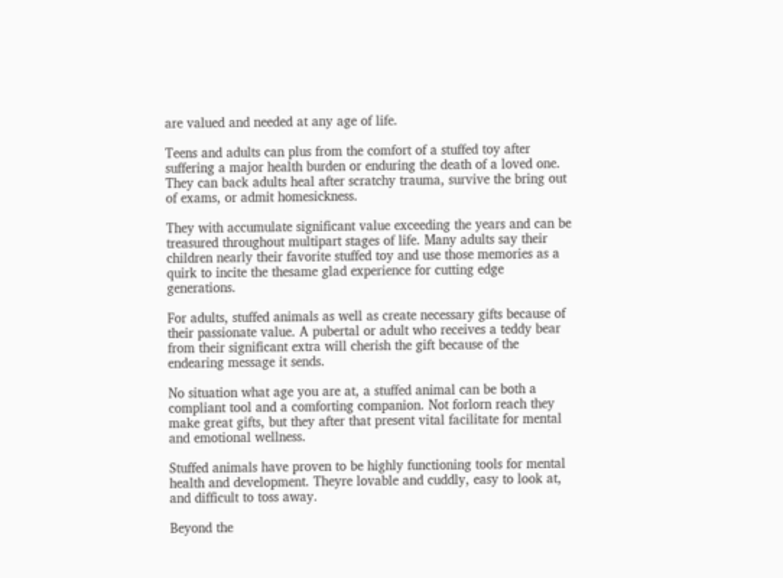are valued and needed at any age of life.

Teens and adults can plus from the comfort of a stuffed toy after suffering a major health burden or enduring the death of a loved one. They can back adults heal after scratchy trauma, survive the bring out of exams, or admit homesickness.

They with accumulate significant value exceeding the years and can be treasured throughout multipart stages of life. Many adults say their children nearly their favorite stuffed toy and use those memories as a quirk to incite the thesame glad experience for cutting edge generations.

For adults, stuffed animals as well as create necessary gifts because of their passionate value. A pubertal or adult who receives a teddy bear from their significant extra will cherish the gift because of the endearing message it sends.

No situation what age you are at, a stuffed animal can be both a compliant tool and a comforting companion. Not forlorn reach they make great gifts, but they after that present vital facilitate for mental and emotional wellness.

Stuffed animals have proven to be highly functioning tools for mental health and development. Theyre lovable and cuddly, easy to look at, and difficult to toss away.

Beyond the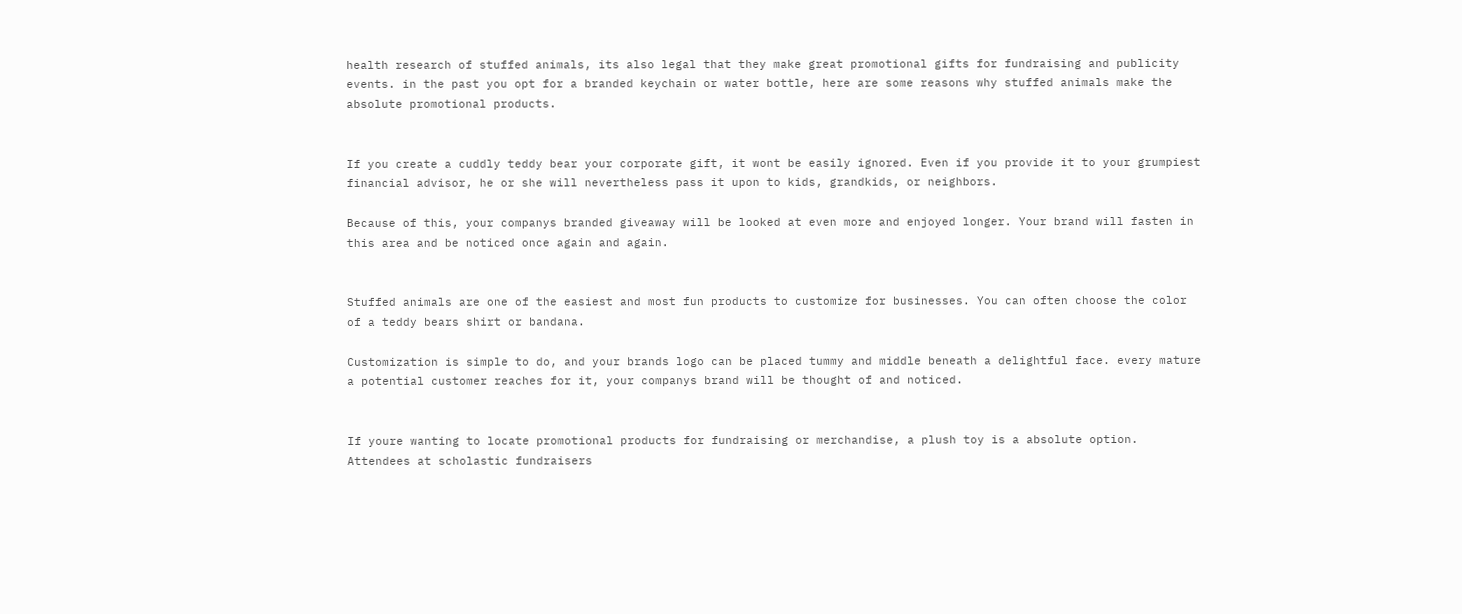health research of stuffed animals, its also legal that they make great promotional gifts for fundraising and publicity events. in the past you opt for a branded keychain or water bottle, here are some reasons why stuffed animals make the absolute promotional products.


If you create a cuddly teddy bear your corporate gift, it wont be easily ignored. Even if you provide it to your grumpiest financial advisor, he or she will nevertheless pass it upon to kids, grandkids, or neighbors.

Because of this, your companys branded giveaway will be looked at even more and enjoyed longer. Your brand will fasten in this area and be noticed once again and again.


Stuffed animals are one of the easiest and most fun products to customize for businesses. You can often choose the color of a teddy bears shirt or bandana.

Customization is simple to do, and your brands logo can be placed tummy and middle beneath a delightful face. every mature a potential customer reaches for it, your companys brand will be thought of and noticed.


If youre wanting to locate promotional products for fundraising or merchandise, a plush toy is a absolute option. Attendees at scholastic fundraisers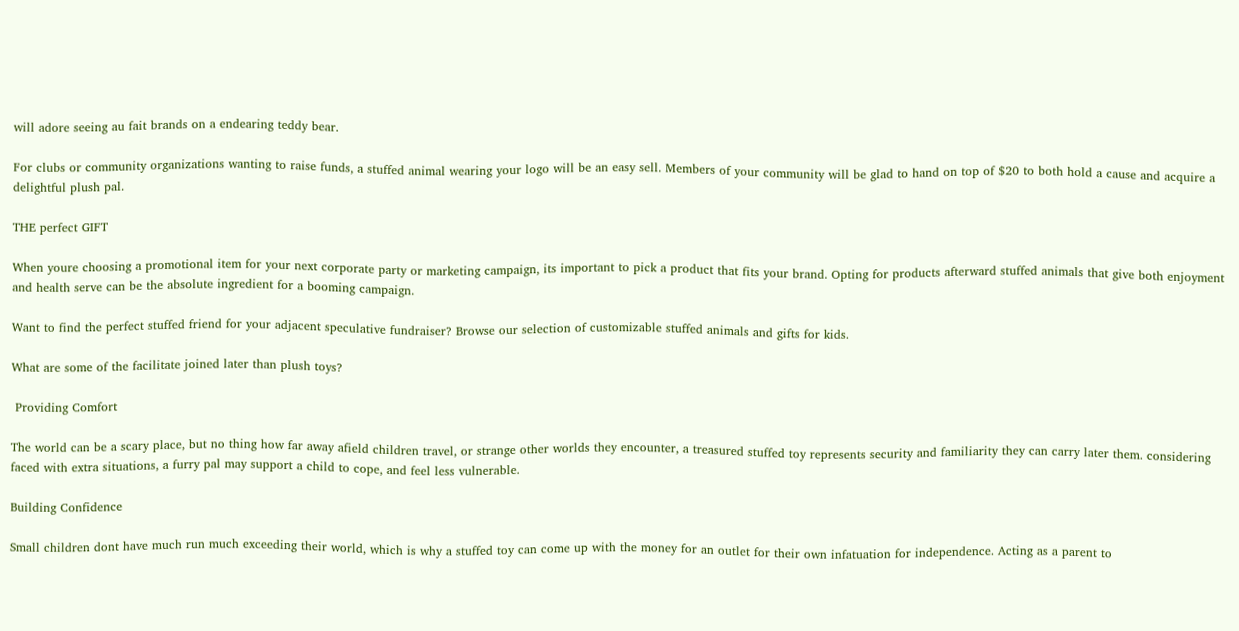will adore seeing au fait brands on a endearing teddy bear.

For clubs or community organizations wanting to raise funds, a stuffed animal wearing your logo will be an easy sell. Members of your community will be glad to hand on top of $20 to both hold a cause and acquire a delightful plush pal.

THE perfect GIFT

When youre choosing a promotional item for your next corporate party or marketing campaign, its important to pick a product that fits your brand. Opting for products afterward stuffed animals that give both enjoyment and health serve can be the absolute ingredient for a booming campaign.

Want to find the perfect stuffed friend for your adjacent speculative fundraiser? Browse our selection of customizable stuffed animals and gifts for kids.

What are some of the facilitate joined later than plush toys?

 Providing Comfort

The world can be a scary place, but no thing how far away afield children travel, or strange other worlds they encounter, a treasured stuffed toy represents security and familiarity they can carry later them. considering faced with extra situations, a furry pal may support a child to cope, and feel less vulnerable.

Building Confidence

Small children dont have much run much exceeding their world, which is why a stuffed toy can come up with the money for an outlet for their own infatuation for independence. Acting as a parent to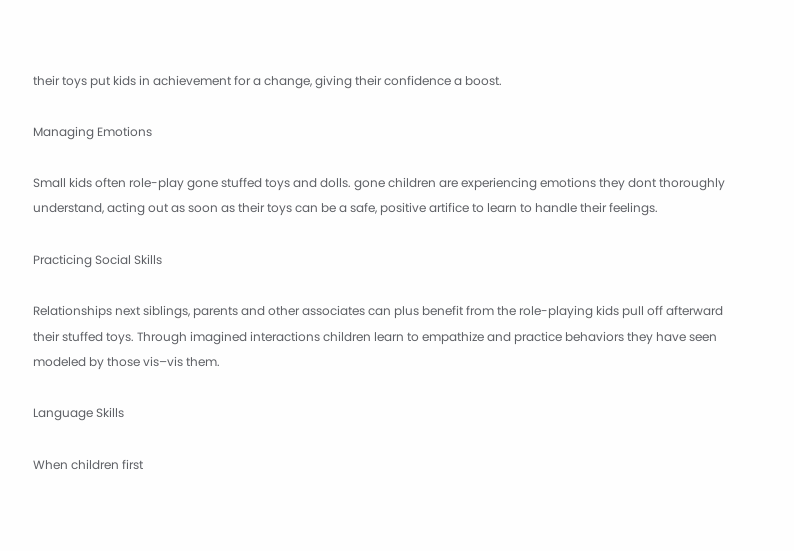their toys put kids in achievement for a change, giving their confidence a boost.

Managing Emotions

Small kids often role-play gone stuffed toys and dolls. gone children are experiencing emotions they dont thoroughly understand, acting out as soon as their toys can be a safe, positive artifice to learn to handle their feelings.

Practicing Social Skills

Relationships next siblings, parents and other associates can plus benefit from the role-playing kids pull off afterward their stuffed toys. Through imagined interactions children learn to empathize and practice behaviors they have seen modeled by those vis–vis them.

Language Skills

When children first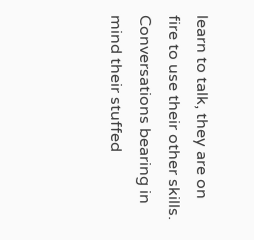learn to talk, they are on fire to use their other skills. Conversations bearing in mind their stuffed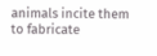animals incite them to fabricate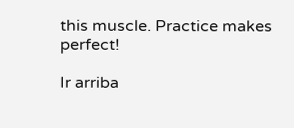this muscle. Practice makes perfect!

Ir arriba